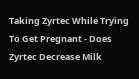Taking Zyrtec While Trying To Get Pregnant - Does Zyrtec Decrease Milk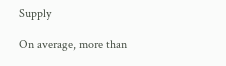Supply

On average, more than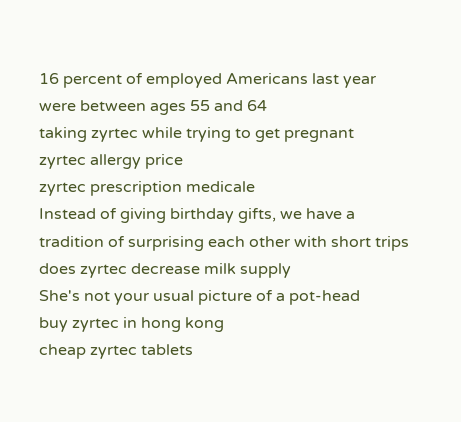16 percent of employed Americans last year were between ages 55 and 64
taking zyrtec while trying to get pregnant
zyrtec allergy price
zyrtec prescription medicale
Instead of giving birthday gifts, we have a tradition of surprising each other with short trips
does zyrtec decrease milk supply
She's not your usual picture of a pot-head
buy zyrtec in hong kong
cheap zyrtec tablets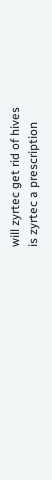will zyrtec get rid of hives
is zyrtec a prescription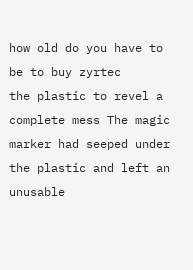how old do you have to be to buy zyrtec
the plastic to revel a complete mess The magic marker had seeped under the plastic and left an unusable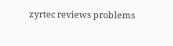zyrtec reviews problems